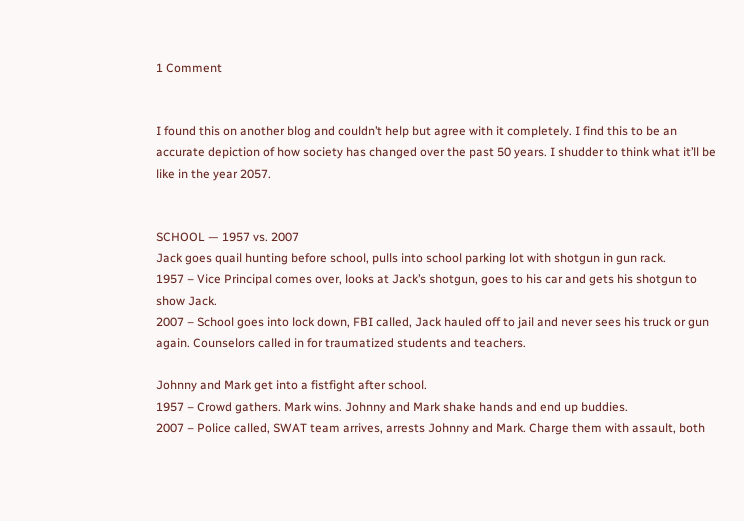1 Comment


I found this on another blog and couldn’t help but agree with it completely. I find this to be an accurate depiction of how society has changed over the past 50 years. I shudder to think what it’ll be like in the year 2057.


SCHOOL — 1957 vs. 2007
Jack goes quail hunting before school, pulls into school parking lot with shotgun in gun rack.
1957 – Vice Principal comes over, looks at Jack’s shotgun, goes to his car and gets his shotgun to show Jack.
2007 – School goes into lock down, FBI called, Jack hauled off to jail and never sees his truck or gun again. Counselors called in for traumatized students and teachers.

Johnny and Mark get into a fistfight after school.
1957 – Crowd gathers. Mark wins. Johnny and Mark shake hands and end up buddies.
2007 – Police called, SWAT team arrives, arrests Johnny and Mark. Charge them with assault, both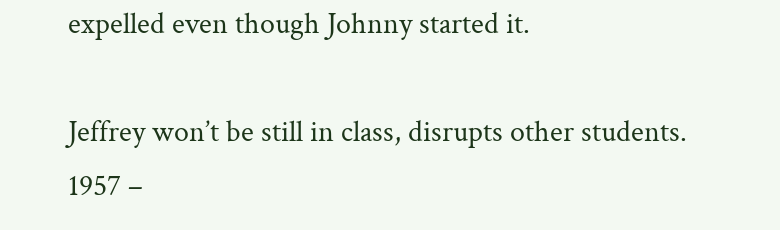expelled even though Johnny started it.

Jeffrey won’t be still in class, disrupts other students.
1957 –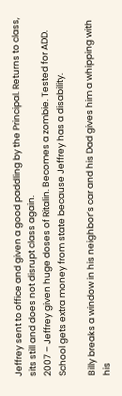Jeffrey sent to office and given a good paddling by the Principal. Returns to class, sits still and does not disrupt class again.
2007 – Jeffrey given huge doses of Ritalin. Becomes a zombie. Tested for ADD. School gets extra money from state because Jeffrey has a disability.

Billy breaks a window in his neighbor’s car and his Dad gives him a whipping with his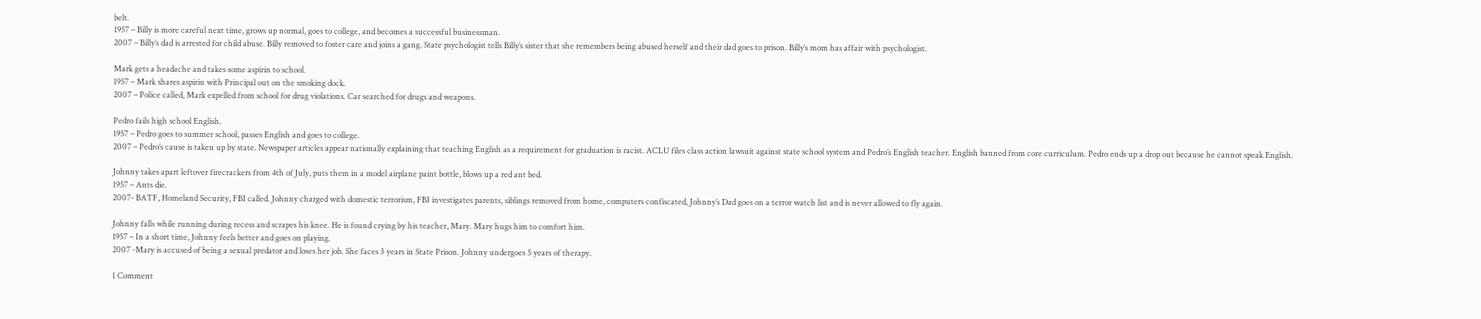belt.
1957 – Billy is more careful next time, grows up normal, goes to college, and becomes a successful businessman.
2007 – Billy’s dad is arrested for child abuse. Billy removed to foster care and joins a gang. State psychologist tells Billy’s sister that she remembers being abused herself and their dad goes to prison. Billy’s mom has affair with psychologist.

Mark gets a headache and takes some aspirin to school.
1957 – Mark shares aspirin with Principal out on the smoking dock.
2007 – Police called, Mark expelled from school for drug violations. Car searched for drugs and weapons.

Pedro fails high school English.
1957 – Pedro goes to summer school, passes English and goes to college.
2007 – Pedro’s cause is taken up by state. Newspaper articles appear nationally explaining that teaching English as a requirement for graduation is racist. ACLU files class action lawsuit against state school system and Pedro’s English teacher. English banned from core curriculum. Pedro ends up a drop out because he cannot speak English.

Johnny takes apart leftover firecrackers from 4th of July, puts them in a model airplane paint bottle, blows up a red ant bed.
1957 – Ants die.
2007- BATF, Homeland Security, FBI called. Johnny charged with domestic terrorism, FBI investigates parents, siblings removed from home, computers confiscated, Johnny’s Dad goes on a terror watch list and is never allowed to fly again.

Johnny falls while running during recess and scrapes his knee. He is found crying by his teacher, Mary. Mary hugs him to comfort him.
1957 – In a short time, Johnny feels better and goes on playing.
2007 -Mary is accused of being a sexual predator and loses her job. She faces 3 years in State Prison. Johnny undergoes 5 years of therapy.

1 Comment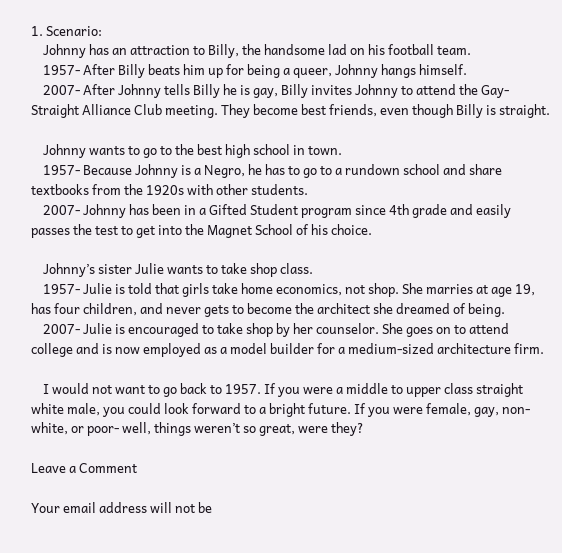1. Scenario:
    Johnny has an attraction to Billy, the handsome lad on his football team.
    1957- After Billy beats him up for being a queer, Johnny hangs himself.
    2007- After Johnny tells Billy he is gay, Billy invites Johnny to attend the Gay-Straight Alliance Club meeting. They become best friends, even though Billy is straight.

    Johnny wants to go to the best high school in town.
    1957- Because Johnny is a Negro, he has to go to a rundown school and share textbooks from the 1920s with other students.
    2007- Johnny has been in a Gifted Student program since 4th grade and easily passes the test to get into the Magnet School of his choice.

    Johnny’s sister Julie wants to take shop class.
    1957- Julie is told that girls take home economics, not shop. She marries at age 19, has four children, and never gets to become the architect she dreamed of being.
    2007- Julie is encouraged to take shop by her counselor. She goes on to attend college and is now employed as a model builder for a medium-sized architecture firm.

    I would not want to go back to 1957. If you were a middle to upper class straight white male, you could look forward to a bright future. If you were female, gay, non-white, or poor- well, things weren’t so great, were they?

Leave a Comment

Your email address will not be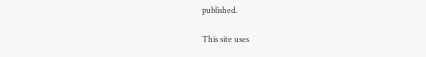published.

This site uses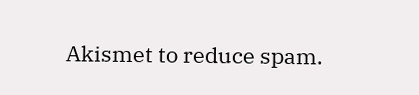Akismet to reduce spam.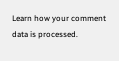Learn how your comment data is processed.